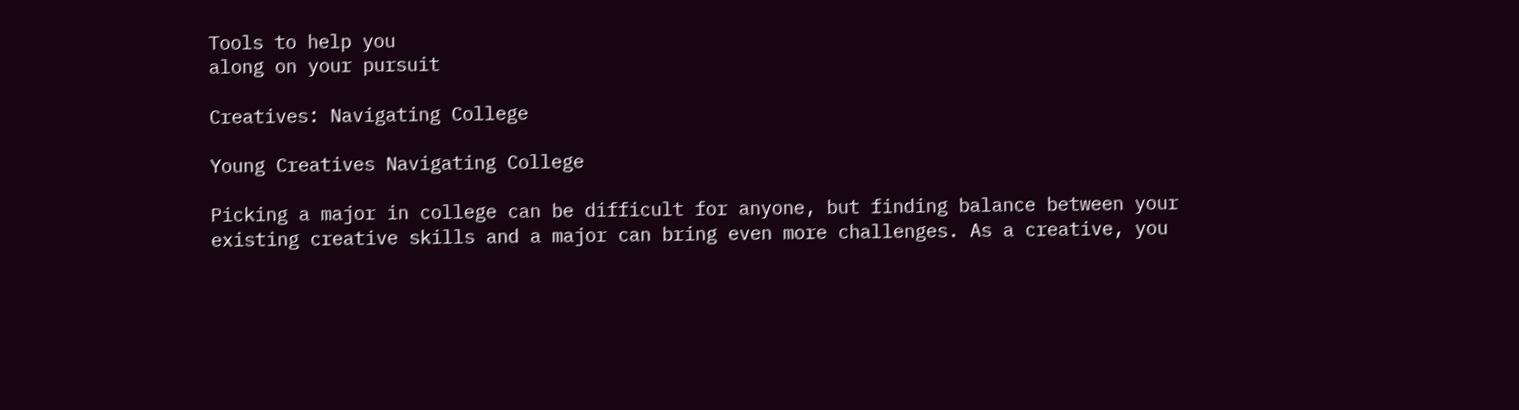Tools to help you
along on your pursuit

Creatives: Navigating College

Young Creatives Navigating College

Picking a major in college can be difficult for anyone, but finding balance between your existing creative skills and a major can bring even more challenges. As a creative, you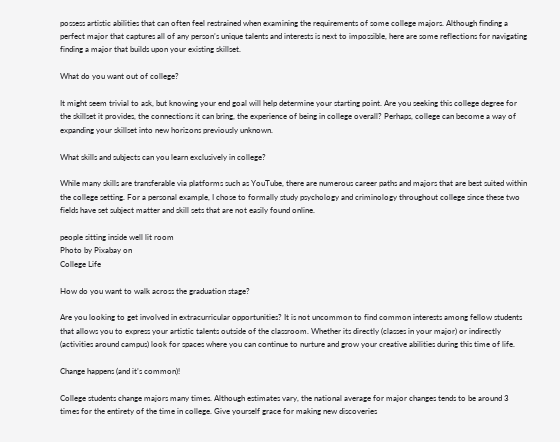possess artistic abilities that can often feel restrained when examining the requirements of some college majors. Although finding a perfect major that captures all of any person’s unique talents and interests is next to impossible, here are some reflections for navigating finding a major that builds upon your existing skillset.

What do you want out of college?

It might seem trivial to ask, but knowing your end goal will help determine your starting point. Are you seeking this college degree for the skillset it provides, the connections it can bring, the experience of being in college overall? Perhaps, college can become a way of expanding your skillset into new horizons previously unknown.

What skills and subjects can you learn exclusively in college?

While many skills are transferable via platforms such as YouTube, there are numerous career paths and majors that are best suited within the college setting. For a personal example, I chose to formally study psychology and criminology throughout college since these two fields have set subject matter and skill sets that are not easily found online.

people sitting inside well lit room
Photo by Pixabay on
College Life

How do you want to walk across the graduation stage?

Are you looking to get involved in extracurricular opportunities? It is not uncommon to find common interests among fellow students that allows you to express your artistic talents outside of the classroom. Whether its directly (classes in your major) or indirectly (activities around campus) look for spaces where you can continue to nurture and grow your creative abilities during this time of life.

Change happens (and it’s common)!

College students change majors many times. Although estimates vary, the national average for major changes tends to be around 3 times for the entirety of the time in college. Give yourself grace for making new discoveries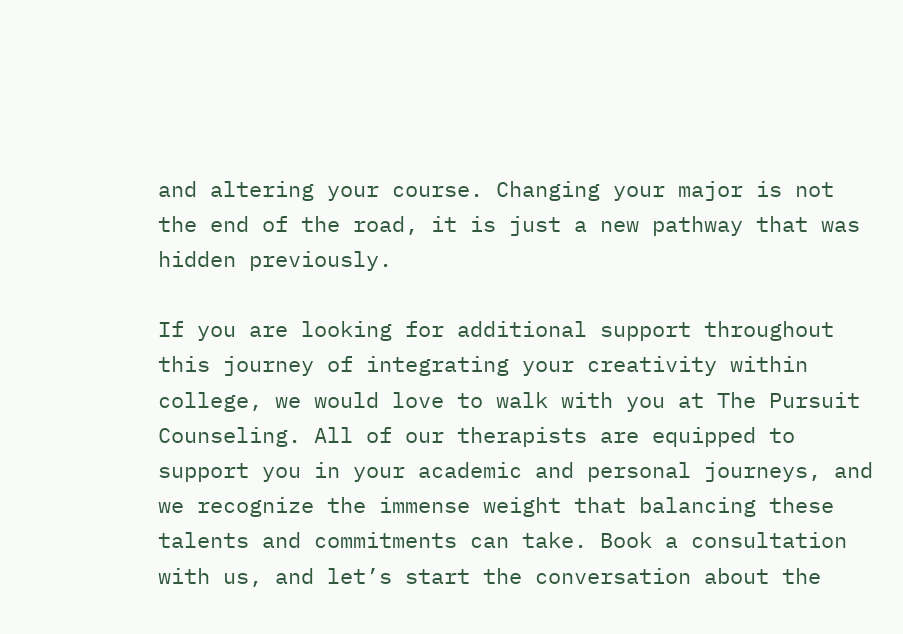and altering your course. Changing your major is not the end of the road, it is just a new pathway that was hidden previously.

If you are looking for additional support throughout this journey of integrating your creativity within college, we would love to walk with you at The Pursuit Counseling. All of our therapists are equipped to support you in your academic and personal journeys, and we recognize the immense weight that balancing these talents and commitments can take. Book a consultation with us, and let’s start the conversation about the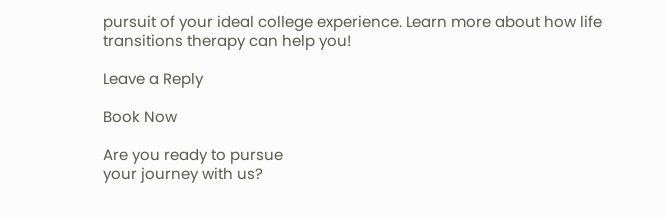pursuit of your ideal college experience. Learn more about how life transitions therapy can help you!

Leave a Reply

Book Now

Are you ready to pursue
your journey with us?